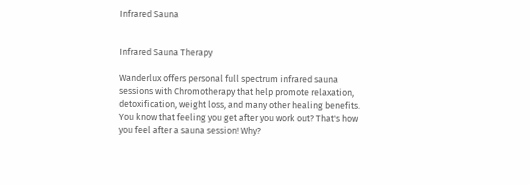Infrared Sauna


Infrared Sauna Therapy

Wanderlux offers personal full spectrum infrared sauna sessions with Chromotherapy that help promote relaxation, detoxification, weight loss, and many other healing benefits.  You know that feeling you get after you work out? That's how you feel after a sauna session! Why?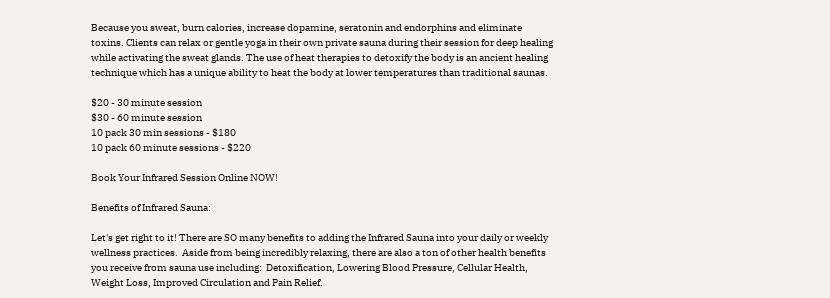Because you sweat, burn calories, increase dopamine, seratonin and endorphins and eliminate toxins. Clients can relax or gentle yoga in their own private sauna during their session for deep healing while activating the sweat glands. The use of heat therapies to detoxify the body is an ancient healing technique which has a unique ability to heat the body at lower temperatures than traditional saunas.

$20 - 30 minute session
$30 - 60 minute session
10 pack 30 min sessions - $180
10 pack 60 minute sessions - $220

Book Your Infrared Session Online NOW!

Benefits of Infrared Sauna:

Let's get right to it! There are SO many benefits to adding the Infrared Sauna into your daily or weekly wellness practices.  Aside from being incredibly relaxing, there are also a ton of other health benefits you receive from sauna use including:  Detoxification, Lowering Blood Pressure, Cellular Health, Weight Loss, Improved Circulation and Pain Relief.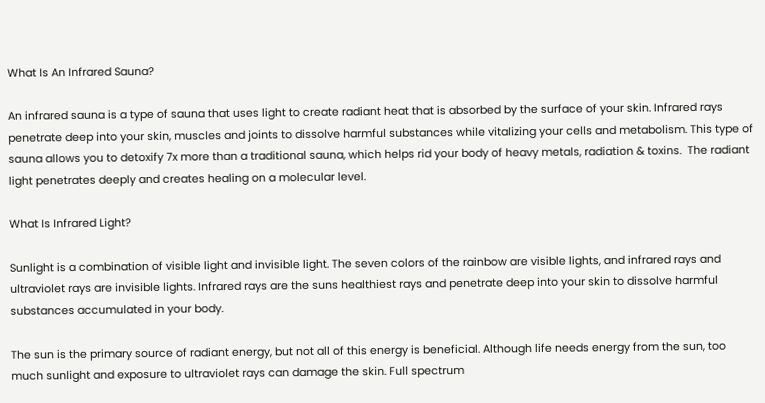What Is An Infrared Sauna?

An infrared sauna is a type of sauna that uses light to create radiant heat that is absorbed by the surface of your skin. Infrared rays penetrate deep into your skin, muscles and joints to dissolve harmful substances while vitalizing your cells and metabolism. This type of sauna allows you to detoxify 7x more than a traditional sauna, which helps rid your body of heavy metals, radiation & toxins.  The radiant light penetrates deeply and creates healing on a molecular level.

What Is Infrared Light?

Sunlight is a combination of visible light and invisible light. The seven colors of the rainbow are visible lights, and infrared rays and ultraviolet rays are invisible lights. Infrared rays are the suns healthiest rays and penetrate deep into your skin to dissolve harmful substances accumulated in your body.

The sun is the primary source of radiant energy, but not all of this energy is beneficial. Although life needs energy from the sun, too much sunlight and exposure to ultraviolet rays can damage the skin. Full spectrum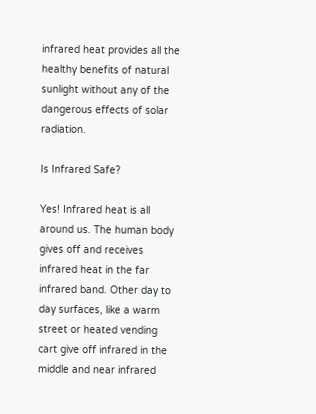infrared heat provides all the healthy benefits of natural sunlight without any of the dangerous effects of solar radiation.

Is Infrared Safe?

Yes! Infrared heat is all around us. The human body gives off and receives infrared heat in the far infrared band. Other day to day surfaces, like a warm street or heated vending cart give off infrared in the middle and near infrared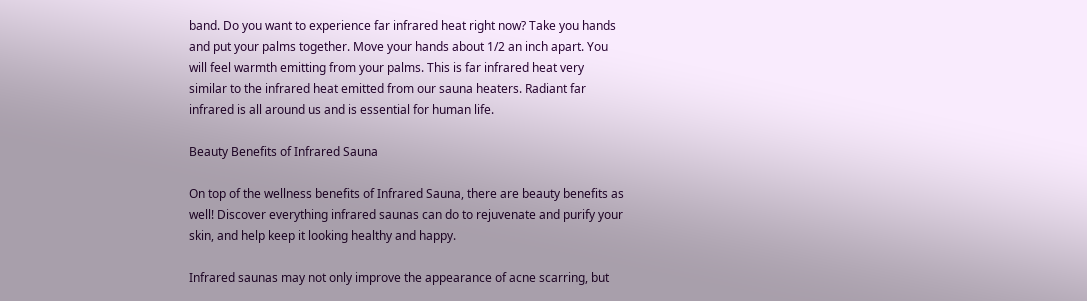band. Do you want to experience far infrared heat right now? Take you hands and put your palms together. Move your hands about 1/2 an inch apart. You will feel warmth emitting from your palms. This is far infrared heat very similar to the infrared heat emitted from our sauna heaters. Radiant far infrared is all around us and is essential for human life.

Beauty Benefits of Infrared Sauna

On top of the wellness benefits of Infrared Sauna, there are beauty benefits as well! Discover everything infrared saunas can do to rejuvenate and purify your skin, and help keep it looking healthy and happy.

Infrared saunas may not only improve the appearance of acne scarring, but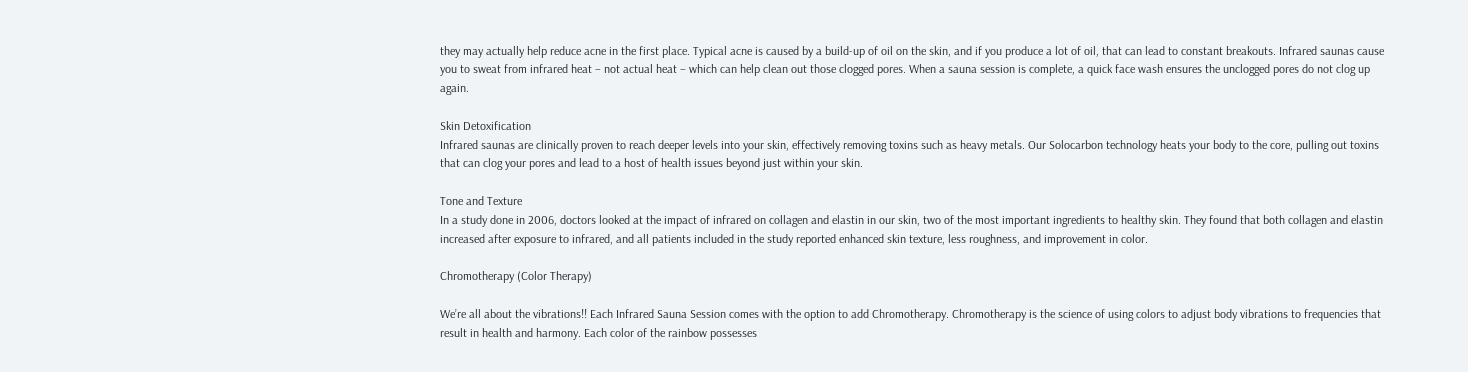they may actually help reduce acne in the first place. Typical acne is caused by a build-up of oil on the skin, and if you produce a lot of oil, that can lead to constant breakouts. Infrared saunas cause you to sweat from infrared heat – not actual heat – which can help clean out those clogged pores. When a sauna session is complete, a quick face wash ensures the unclogged pores do not clog up again.

Skin Detoxification
Infrared saunas are clinically proven to reach deeper levels into your skin, effectively removing toxins such as heavy metals. Our Solocarbon technology heats your body to the core, pulling out toxins that can clog your pores and lead to a host of health issues beyond just within your skin.

Tone and Texture
In a study done in 2006, doctors looked at the impact of infrared on collagen and elastin in our skin, two of the most important ingredients to healthy skin. They found that both collagen and elastin increased after exposure to infrared, and all patients included in the study reported enhanced skin texture, less roughness, and improvement in color.

Chromotherapy (Color Therapy)

We’re all about the vibrations!! Each Infrared Sauna Session comes with the option to add Chromotherapy. Chromotherapy is the science of using colors to adjust body vibrations to frequencies that result in health and harmony. Each color of the rainbow possesses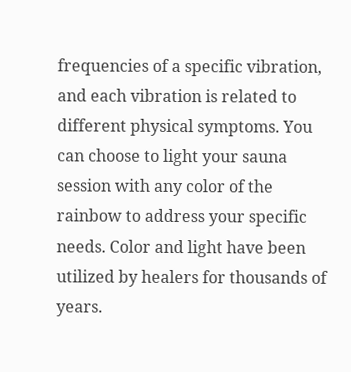frequencies of a specific vibration, and each vibration is related to different physical symptoms. You can choose to light your sauna session with any color of the rainbow to address your specific needs. Color and light have been utilized by healers for thousands of years.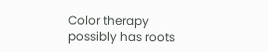Color therapy possibly has roots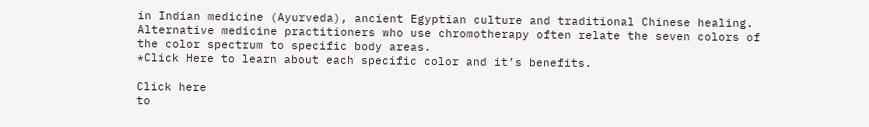in Indian medicine (Ayurveda), ancient Egyptian culture and traditional Chinese healing. Alternative medicine practitioners who use chromotherapy often relate the seven colors of the color spectrum to specific body areas.
*Click Here to learn about each specific color and it’s benefits.

Click here
to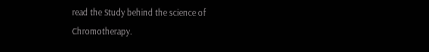read the Study behind the science of Chromotherapy.